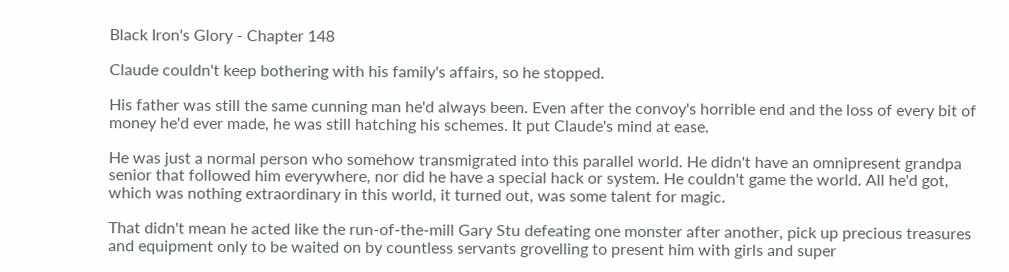Black Iron's Glory - Chapter 148

Claude couldn't keep bothering with his family's affairs, so he stopped.

His father was still the same cunning man he'd always been. Even after the convoy's horrible end and the loss of every bit of money he'd ever made, he was still hatching his schemes. It put Claude's mind at ease.

He was just a normal person who somehow transmigrated into this parallel world. He didn't have an omnipresent grandpa senior that followed him everywhere, nor did he have a special hack or system. He couldn't game the world. All he'd got, which was nothing extraordinary in this world, it turned out, was some talent for magic.

That didn't mean he acted like the run-of-the-mill Gary Stu defeating one monster after another, pick up precious treasures and equipment only to be waited on by countless servants grovelling to present him with girls and super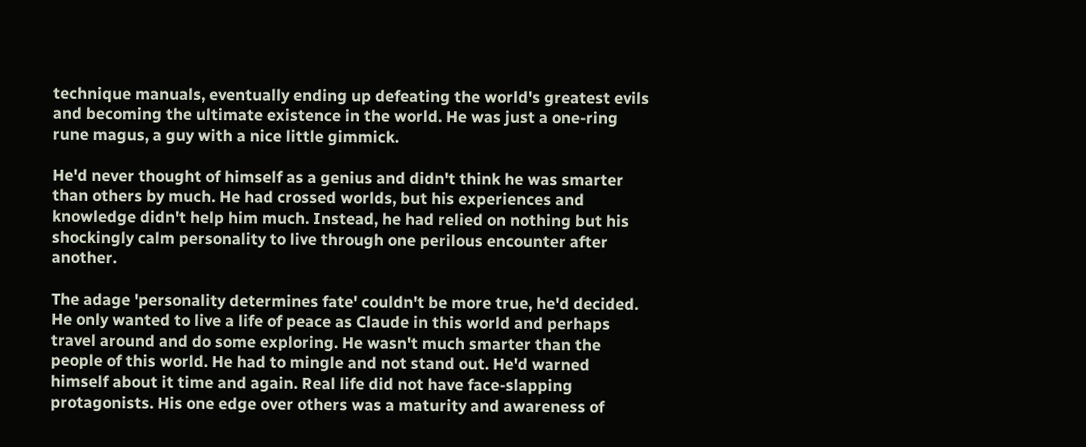technique manuals, eventually ending up defeating the world's greatest evils and becoming the ultimate existence in the world. He was just a one-ring rune magus, a guy with a nice little gimmick.

He'd never thought of himself as a genius and didn't think he was smarter than others by much. He had crossed worlds, but his experiences and knowledge didn't help him much. Instead, he had relied on nothing but his shockingly calm personality to live through one perilous encounter after another.

The adage 'personality determines fate' couldn't be more true, he'd decided. He only wanted to live a life of peace as Claude in this world and perhaps travel around and do some exploring. He wasn't much smarter than the people of this world. He had to mingle and not stand out. He'd warned himself about it time and again. Real life did not have face-slapping protagonists. His one edge over others was a maturity and awareness of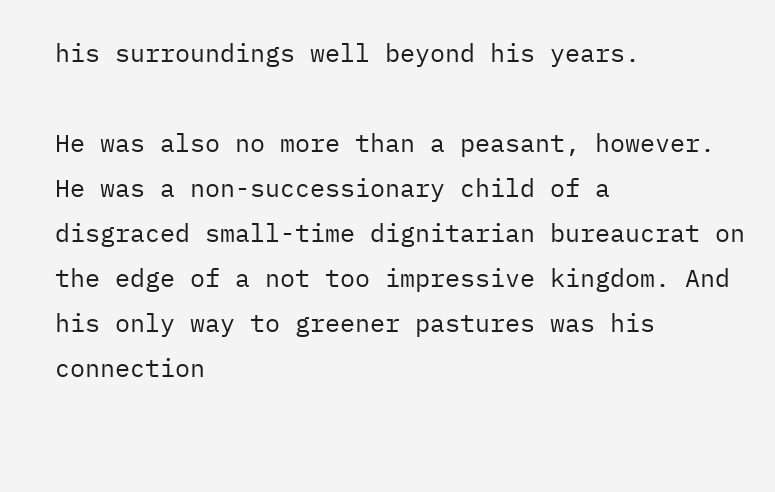his surroundings well beyond his years.

He was also no more than a peasant, however. He was a non-successionary child of a disgraced small-time dignitarian bureaucrat on the edge of a not too impressive kingdom. And his only way to greener pastures was his connection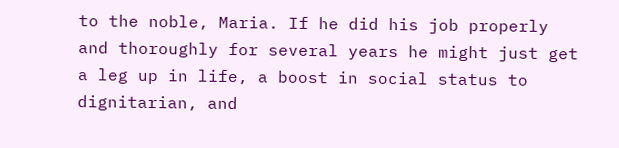to the noble, Maria. If he did his job properly and thoroughly for several years he might just get a leg up in life, a boost in social status to dignitarian, and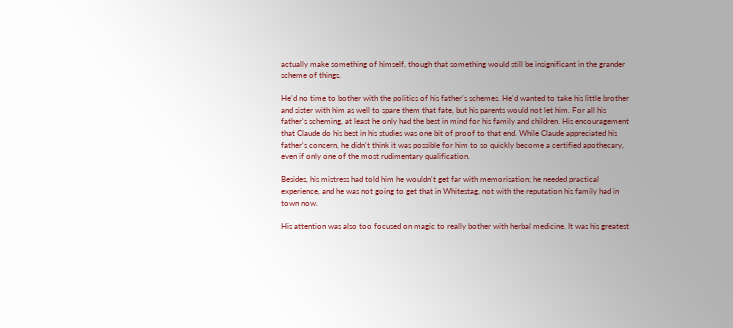actually make something of himself, though that something would still be insignificant in the grander scheme of things.

He'd no time to bother with the politics of his father's schemes. He'd wanted to take his little brother and sister with him as well to spare them that fate, but his parents would not let him. For all his father's scheming, at least he only had the best in mind for his family and children. His encouragement that Claude do his best in his studies was one bit of proof to that end. While Claude appreciated his father's concern, he didn't think it was possible for him to so quickly become a certified apothecary, even if only one of the most rudimentary qualification.

Besides, his mistress had told him he wouldn't get far with memorisation; he needed practical experience, and he was not going to get that in Whitestag, not with the reputation his family had in town now.

His attention was also too focused on magic to really bother with herbal medicine. It was his greatest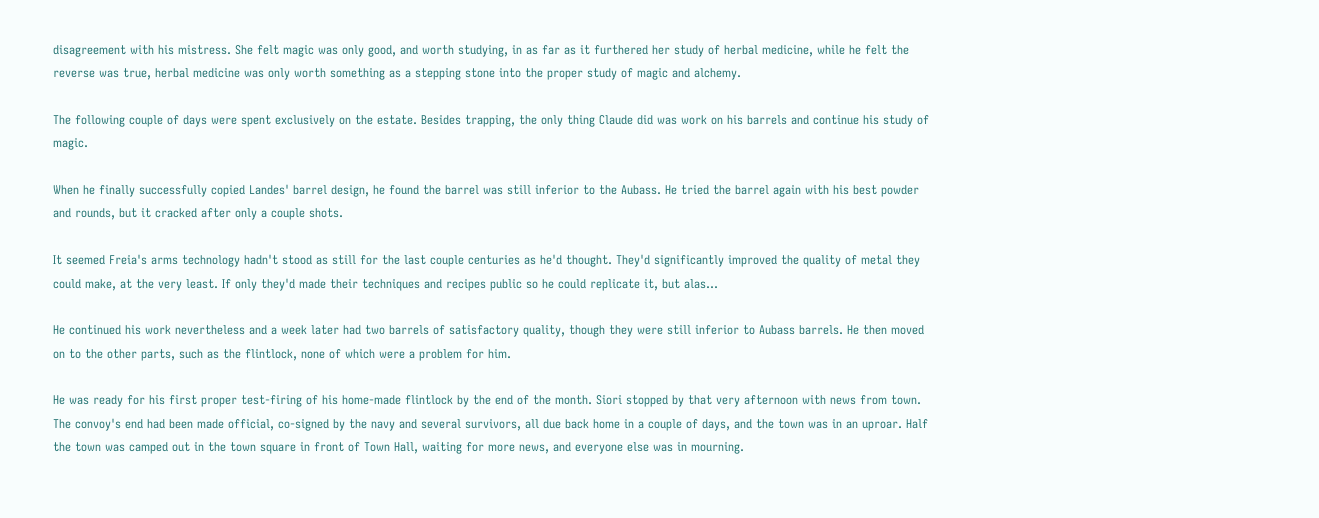disagreement with his mistress. She felt magic was only good, and worth studying, in as far as it furthered her study of herbal medicine, while he felt the reverse was true, herbal medicine was only worth something as a stepping stone into the proper study of magic and alchemy.

The following couple of days were spent exclusively on the estate. Besides trapping, the only thing Claude did was work on his barrels and continue his study of magic.

When he finally successfully copied Landes' barrel design, he found the barrel was still inferior to the Aubass. He tried the barrel again with his best powder and rounds, but it cracked after only a couple shots.

It seemed Freia's arms technology hadn't stood as still for the last couple centuries as he'd thought. They'd significantly improved the quality of metal they could make, at the very least. If only they'd made their techniques and recipes public so he could replicate it, but alas...

He continued his work nevertheless and a week later had two barrels of satisfactory quality, though they were still inferior to Aubass barrels. He then moved on to the other parts, such as the flintlock, none of which were a problem for him.

He was ready for his first proper test-firing of his home-made flintlock by the end of the month. Siori stopped by that very afternoon with news from town. The convoy's end had been made official, co-signed by the navy and several survivors, all due back home in a couple of days, and the town was in an uproar. Half the town was camped out in the town square in front of Town Hall, waiting for more news, and everyone else was in mourning.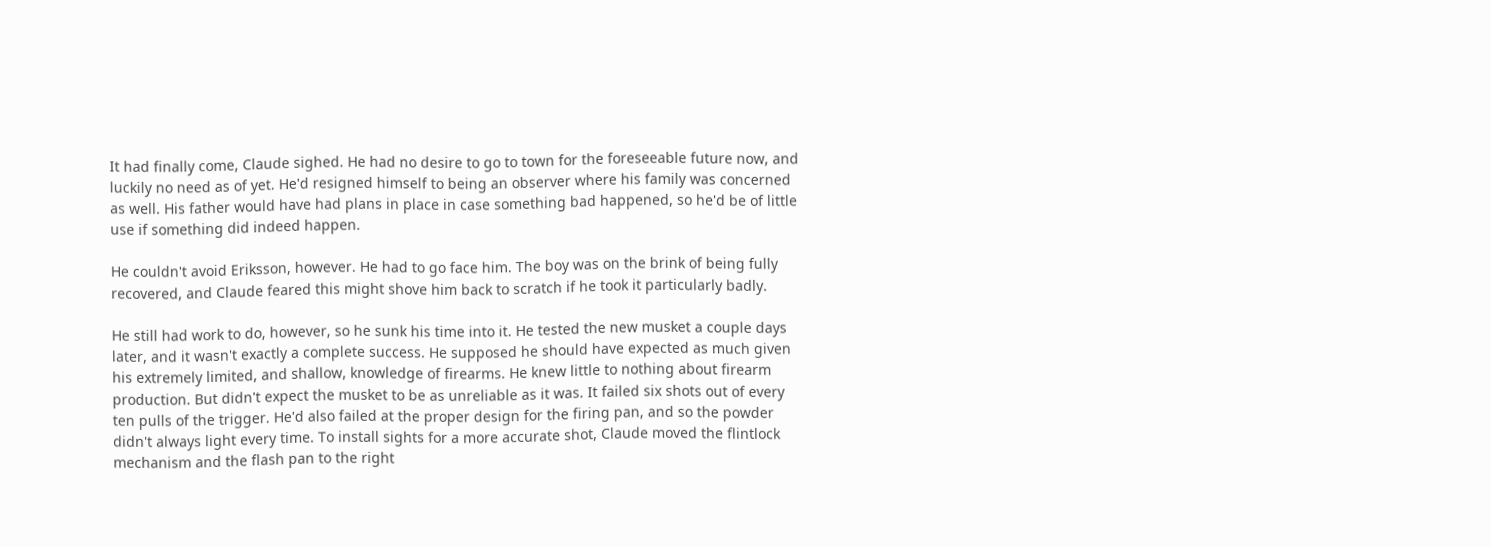It had finally come, Claude sighed. He had no desire to go to town for the foreseeable future now, and luckily no need as of yet. He'd resigned himself to being an observer where his family was concerned as well. His father would have had plans in place in case something bad happened, so he'd be of little use if something did indeed happen.

He couldn't avoid Eriksson, however. He had to go face him. The boy was on the brink of being fully recovered, and Claude feared this might shove him back to scratch if he took it particularly badly.

He still had work to do, however, so he sunk his time into it. He tested the new musket a couple days later, and it wasn't exactly a complete success. He supposed he should have expected as much given his extremely limited, and shallow, knowledge of firearms. He knew little to nothing about firearm production. But didn't expect the musket to be as unreliable as it was. It failed six shots out of every ten pulls of the trigger. He'd also failed at the proper design for the firing pan, and so the powder didn't always light every time. To install sights for a more accurate shot, Claude moved the flintlock mechanism and the flash pan to the right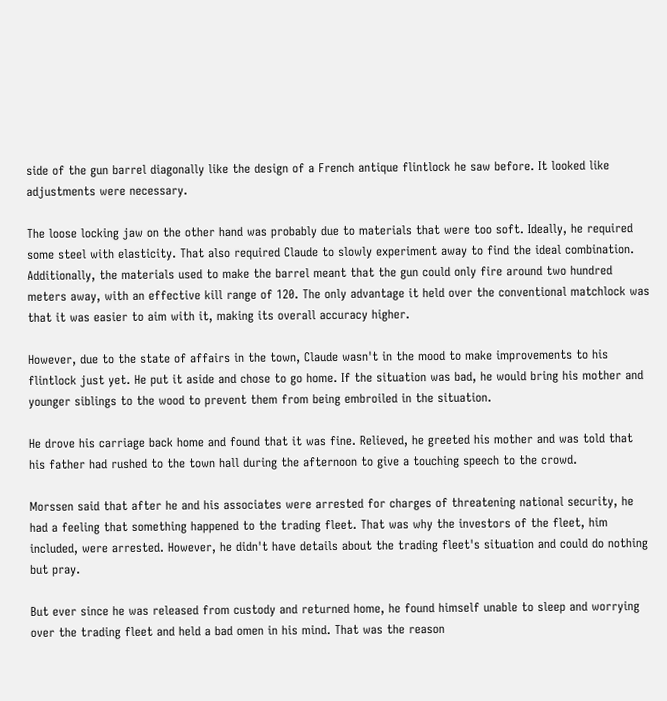side of the gun barrel diagonally like the design of a French antique flintlock he saw before. It looked like adjustments were necessary.

The loose locking jaw on the other hand was probably due to materials that were too soft. Ideally, he required some steel with elasticity. That also required Claude to slowly experiment away to find the ideal combination. Additionally, the materials used to make the barrel meant that the gun could only fire around two hundred meters away, with an effective kill range of 120. The only advantage it held over the conventional matchlock was that it was easier to aim with it, making its overall accuracy higher.

However, due to the state of affairs in the town, Claude wasn't in the mood to make improvements to his flintlock just yet. He put it aside and chose to go home. If the situation was bad, he would bring his mother and younger siblings to the wood to prevent them from being embroiled in the situation.

He drove his carriage back home and found that it was fine. Relieved, he greeted his mother and was told that his father had rushed to the town hall during the afternoon to give a touching speech to the crowd.

Morssen said that after he and his associates were arrested for charges of threatening national security, he had a feeling that something happened to the trading fleet. That was why the investors of the fleet, him included, were arrested. However, he didn't have details about the trading fleet's situation and could do nothing but pray.

But ever since he was released from custody and returned home, he found himself unable to sleep and worrying over the trading fleet and held a bad omen in his mind. That was the reason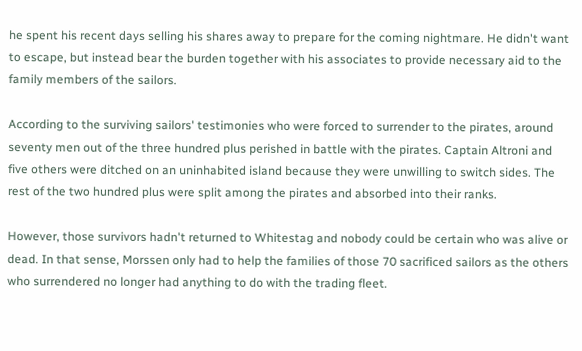he spent his recent days selling his shares away to prepare for the coming nightmare. He didn't want to escape, but instead bear the burden together with his associates to provide necessary aid to the family members of the sailors.

According to the surviving sailors' testimonies who were forced to surrender to the pirates, around seventy men out of the three hundred plus perished in battle with the pirates. Captain Altroni and five others were ditched on an uninhabited island because they were unwilling to switch sides. The rest of the two hundred plus were split among the pirates and absorbed into their ranks.

However, those survivors hadn't returned to Whitestag and nobody could be certain who was alive or dead. In that sense, Morssen only had to help the families of those 70 sacrificed sailors as the others who surrendered no longer had anything to do with the trading fleet.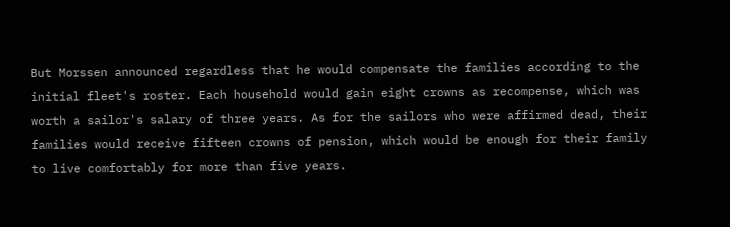But Morssen announced regardless that he would compensate the families according to the initial fleet's roster. Each household would gain eight crowns as recompense, which was worth a sailor's salary of three years. As for the sailors who were affirmed dead, their families would receive fifteen crowns of pension, which would be enough for their family to live comfortably for more than five years.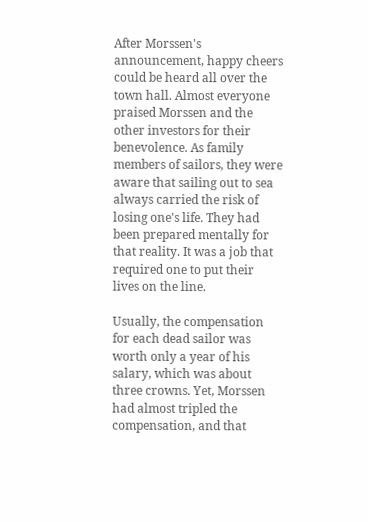After Morssen's announcement, happy cheers could be heard all over the town hall. Almost everyone praised Morssen and the other investors for their benevolence. As family members of sailors, they were aware that sailing out to sea always carried the risk of losing one's life. They had been prepared mentally for that reality. It was a job that required one to put their lives on the line.

Usually, the compensation for each dead sailor was worth only a year of his salary, which was about three crowns. Yet, Morssen had almost tripled the compensation, and that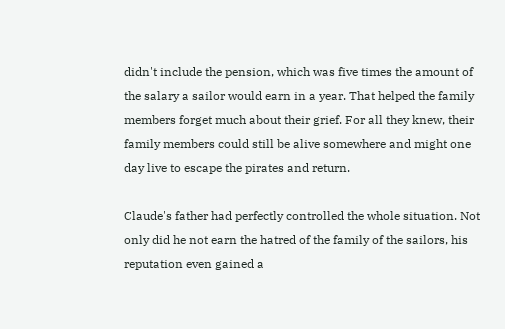didn't include the pension, which was five times the amount of the salary a sailor would earn in a year. That helped the family members forget much about their grief. For all they knew, their family members could still be alive somewhere and might one day live to escape the pirates and return.

Claude's father had perfectly controlled the whole situation. Not only did he not earn the hatred of the family of the sailors, his reputation even gained a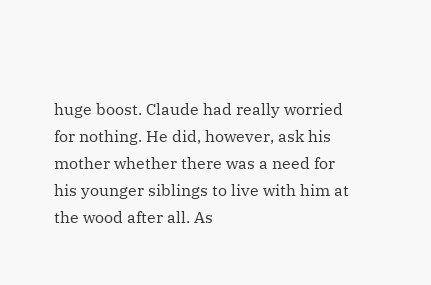huge boost. Claude had really worried for nothing. He did, however, ask his mother whether there was a need for his younger siblings to live with him at the wood after all. As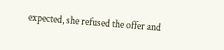expected, she refused the offer and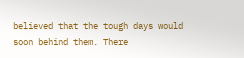believed that the tough days would soon behind them. There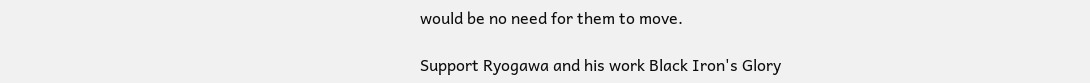would be no need for them to move.

Support Ryogawa and his work Black Iron's Glory